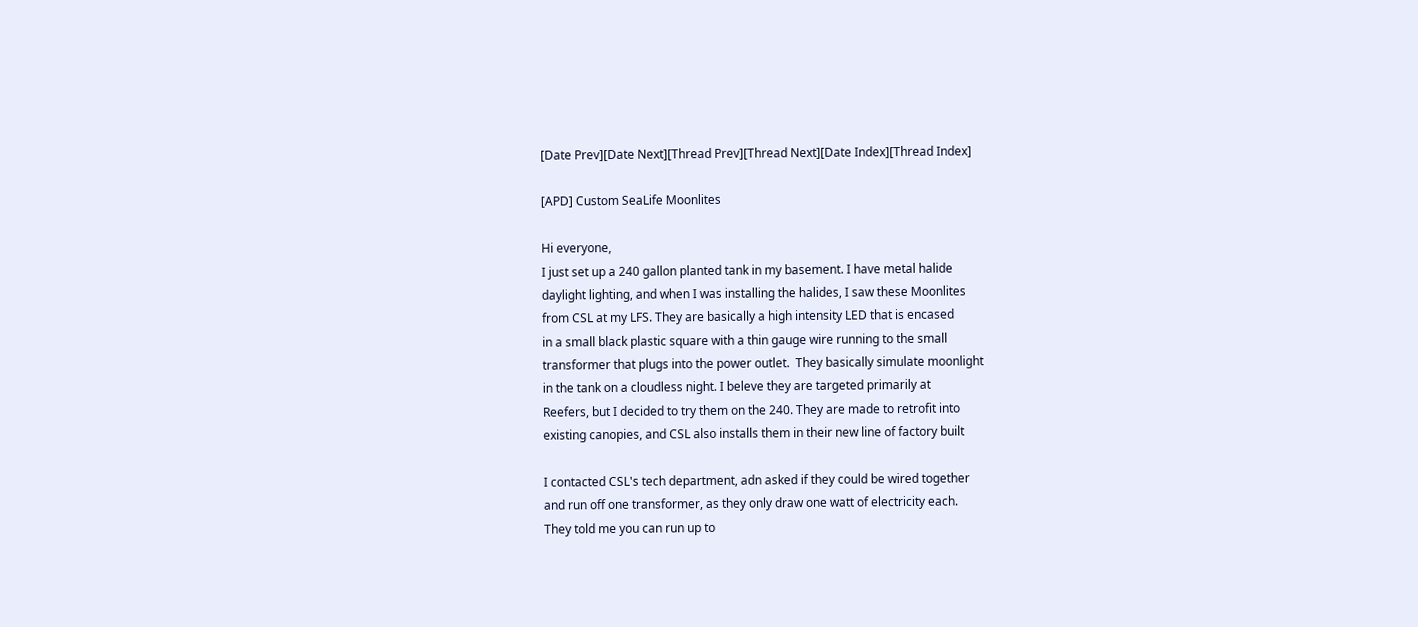[Date Prev][Date Next][Thread Prev][Thread Next][Date Index][Thread Index]

[APD] Custom SeaLife Moonlites

Hi everyone,
I just set up a 240 gallon planted tank in my basement. I have metal halide
daylight lighting, and when I was installing the halides, I saw these Moonlites
from CSL at my LFS. They are basically a high intensity LED that is encased
in a small black plastic square with a thin gauge wire running to the small
transformer that plugs into the power outlet.  They basically simulate moonlight
in the tank on a cloudless night. I beleve they are targeted primarily at
Reefers, but I decided to try them on the 240. They are made to retrofit into
existing canopies, and CSL also installs them in their new line of factory built

I contacted CSL's tech department, adn asked if they could be wired together
and run off one transformer, as they only draw one watt of electricity each.
They told me you can run up to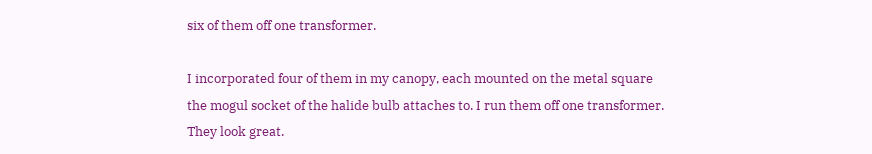six of them off one transformer.

I incorporated four of them in my canopy, each mounted on the metal square
the mogul socket of the halide bulb attaches to. I run them off one transformer.
They look great.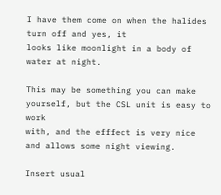I have them come on when the halides turn off and yes, it
looks like moonlight in a body of water at night.

This may be something you can make yourself, but the CSL unit is easy to work
with, and the efffect is very nice and allows some night viewing.

Insert usual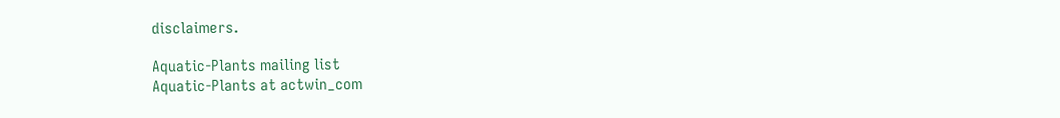disclaimers.

Aquatic-Plants mailing list
Aquatic-Plants at actwin_com